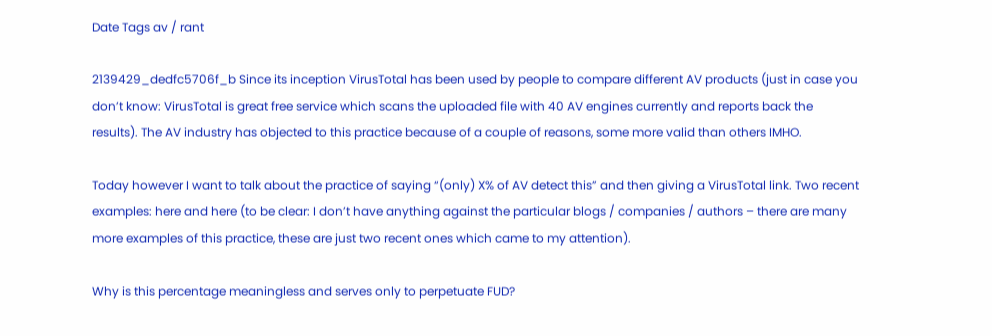Date Tags av / rant

2139429_dedfc5706f_b Since its inception VirusTotal has been used by people to compare different AV products (just in case you don’t know: VirusTotal is great free service which scans the uploaded file with 40 AV engines currently and reports back the results). The AV industry has objected to this practice because of a couple of reasons, some more valid than others IMHO.

Today however I want to talk about the practice of saying “(only) X% of AV detect this” and then giving a VirusTotal link. Two recent examples: here and here (to be clear: I don’t have anything against the particular blogs / companies / authors – there are many more examples of this practice, these are just two recent ones which came to my attention).

Why is this percentage meaningless and serves only to perpetuate FUD?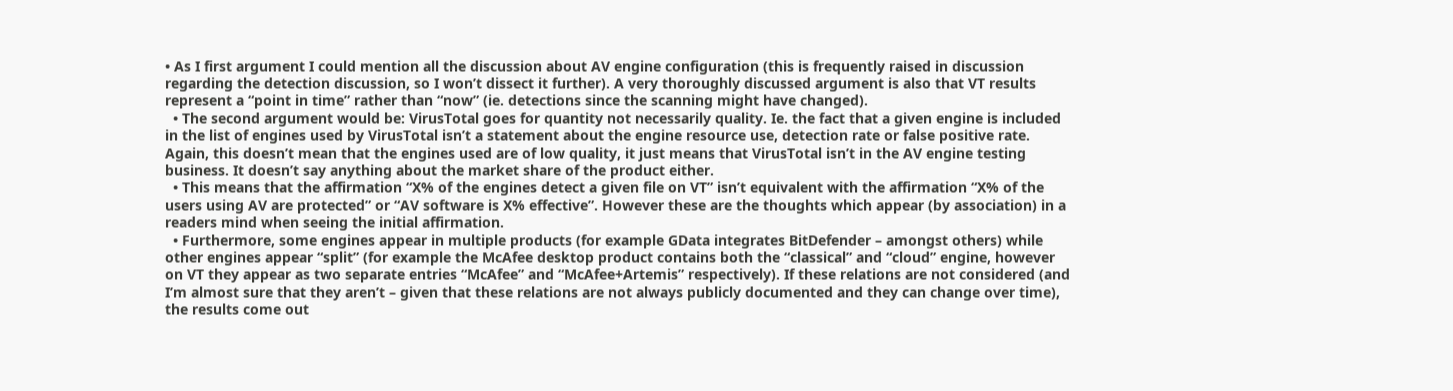• As I first argument I could mention all the discussion about AV engine configuration (this is frequently raised in discussion regarding the detection discussion, so I won’t dissect it further). A very thoroughly discussed argument is also that VT results represent a “point in time” rather than “now” (ie. detections since the scanning might have changed).
  • The second argument would be: VirusTotal goes for quantity not necessarily quality. Ie. the fact that a given engine is included in the list of engines used by VirusTotal isn’t a statement about the engine resource use, detection rate or false positive rate. Again, this doesn’t mean that the engines used are of low quality, it just means that VirusTotal isn’t in the AV engine testing business. It doesn’t say anything about the market share of the product either.
  • This means that the affirmation “X% of the engines detect a given file on VT” isn’t equivalent with the affirmation “X% of the users using AV are protected” or “AV software is X% effective”. However these are the thoughts which appear (by association) in a readers mind when seeing the initial affirmation.
  • Furthermore, some engines appear in multiple products (for example GData integrates BitDefender – amongst others) while other engines appear “split” (for example the McAfee desktop product contains both the “classical” and “cloud” engine, however on VT they appear as two separate entries “McAfee” and “McAfee+Artemis” respectively). If these relations are not considered (and I’m almost sure that they aren’t – given that these relations are not always publicly documented and they can change over time), the results come out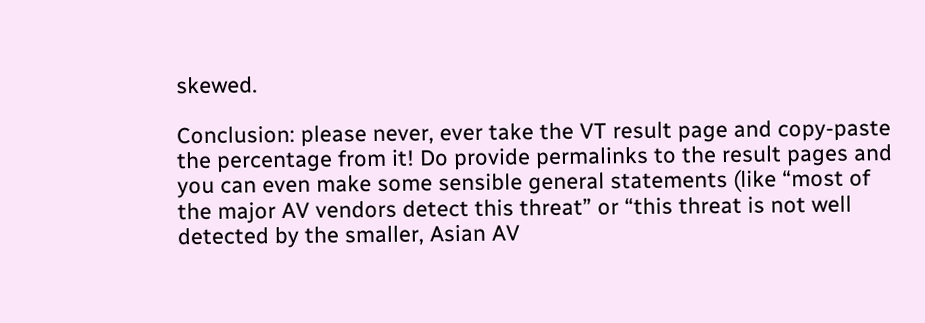skewed.

Conclusion: please never, ever take the VT result page and copy-paste the percentage from it! Do provide permalinks to the result pages and you can even make some sensible general statements (like “most of the major AV vendors detect this threat” or “this threat is not well detected by the smaller, Asian AV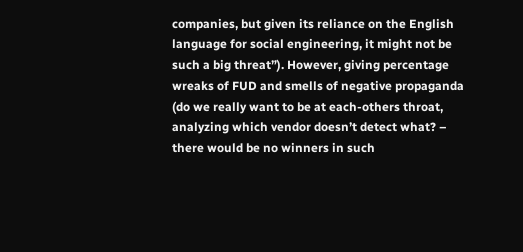companies, but given its reliance on the English language for social engineering, it might not be such a big threat”). However, giving percentage wreaks of FUD and smells of negative propaganda (do we really want to be at each-others throat, analyzing which vendor doesn’t detect what? – there would be no winners in such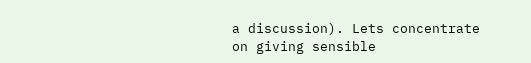a discussion). Lets concentrate on giving sensible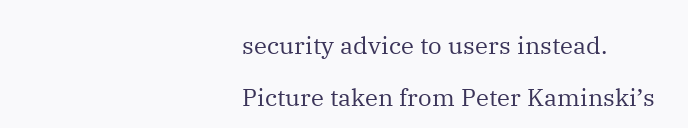security advice to users instead.

Picture taken from Peter Kaminski’s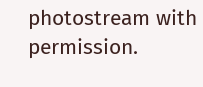photostream with permission.